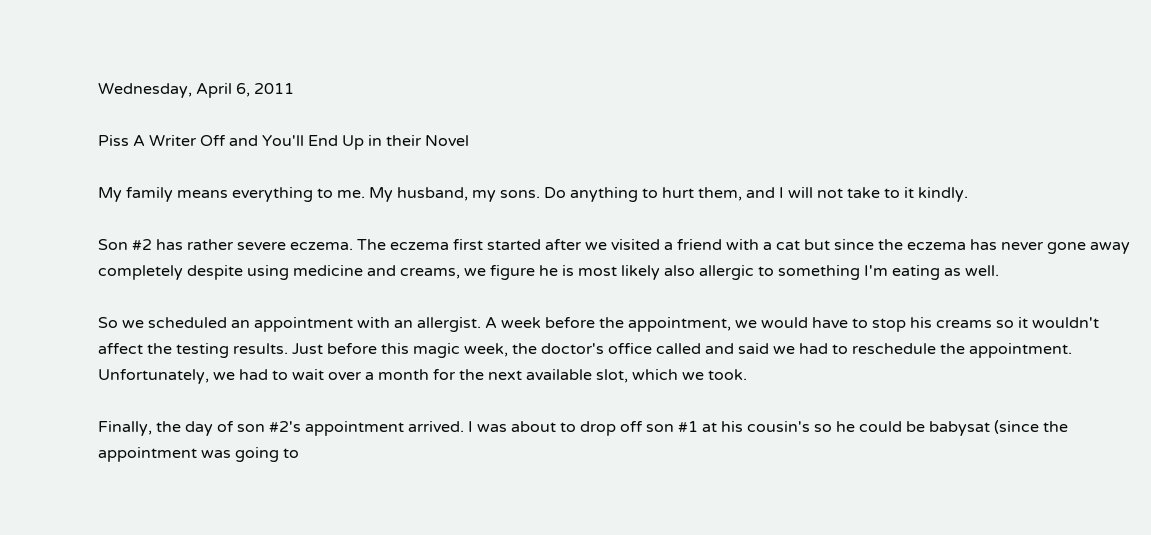Wednesday, April 6, 2011

Piss A Writer Off and You'll End Up in their Novel

My family means everything to me. My husband, my sons. Do anything to hurt them, and I will not take to it kindly.

Son #2 has rather severe eczema. The eczema first started after we visited a friend with a cat but since the eczema has never gone away completely despite using medicine and creams, we figure he is most likely also allergic to something I'm eating as well.

So we scheduled an appointment with an allergist. A week before the appointment, we would have to stop his creams so it wouldn't affect the testing results. Just before this magic week, the doctor's office called and said we had to reschedule the appointment. Unfortunately, we had to wait over a month for the next available slot, which we took.

Finally, the day of son #2's appointment arrived. I was about to drop off son #1 at his cousin's so he could be babysat (since the appointment was going to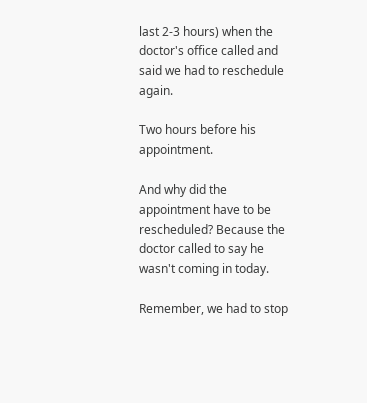last 2-3 hours) when the doctor's office called and said we had to reschedule again.

Two hours before his appointment.

And why did the appointment have to be rescheduled? Because the doctor called to say he wasn't coming in today.

Remember, we had to stop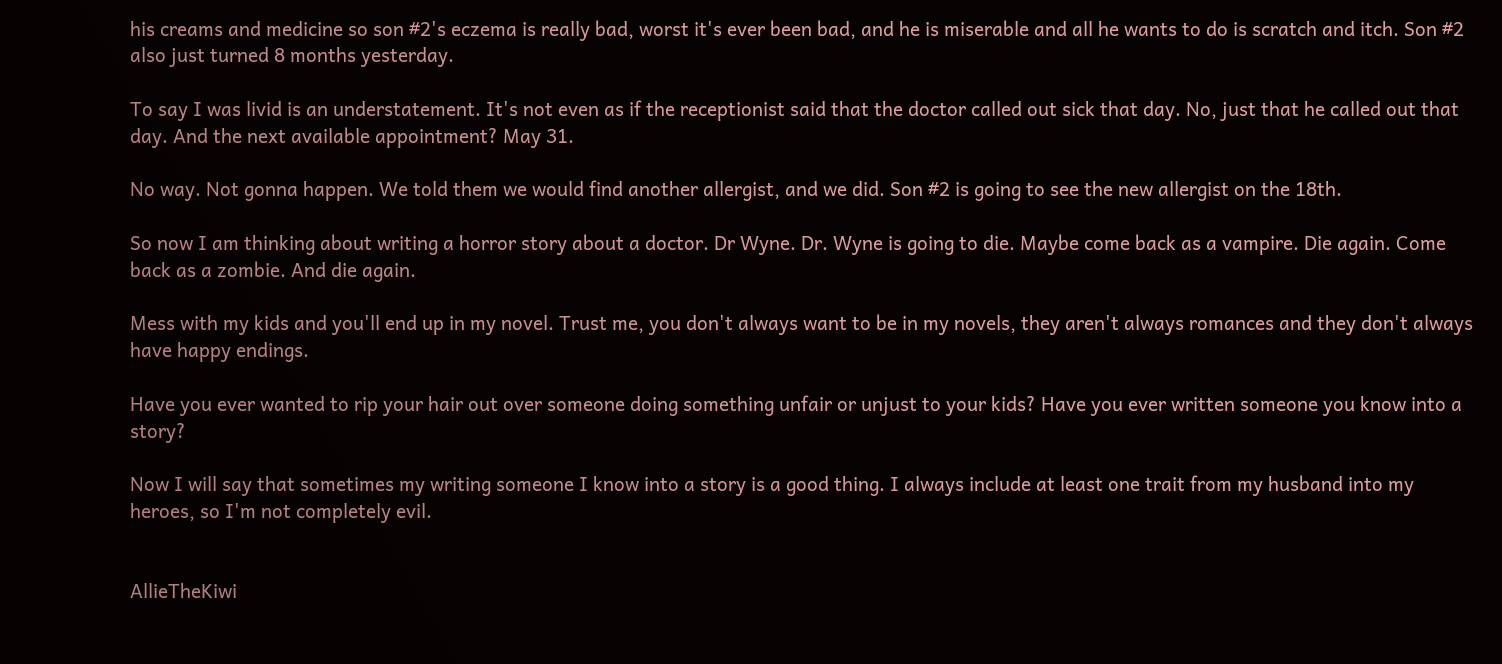his creams and medicine so son #2's eczema is really bad, worst it's ever been bad, and he is miserable and all he wants to do is scratch and itch. Son #2 also just turned 8 months yesterday.

To say I was livid is an understatement. It's not even as if the receptionist said that the doctor called out sick that day. No, just that he called out that day. And the next available appointment? May 31.

No way. Not gonna happen. We told them we would find another allergist, and we did. Son #2 is going to see the new allergist on the 18th.

So now I am thinking about writing a horror story about a doctor. Dr Wyne. Dr. Wyne is going to die. Maybe come back as a vampire. Die again. Come back as a zombie. And die again.

Mess with my kids and you'll end up in my novel. Trust me, you don't always want to be in my novels, they aren't always romances and they don't always have happy endings.

Have you ever wanted to rip your hair out over someone doing something unfair or unjust to your kids? Have you ever written someone you know into a story?

Now I will say that sometimes my writing someone I know into a story is a good thing. I always include at least one trait from my husband into my heroes, so I'm not completely evil.


AllieTheKiwi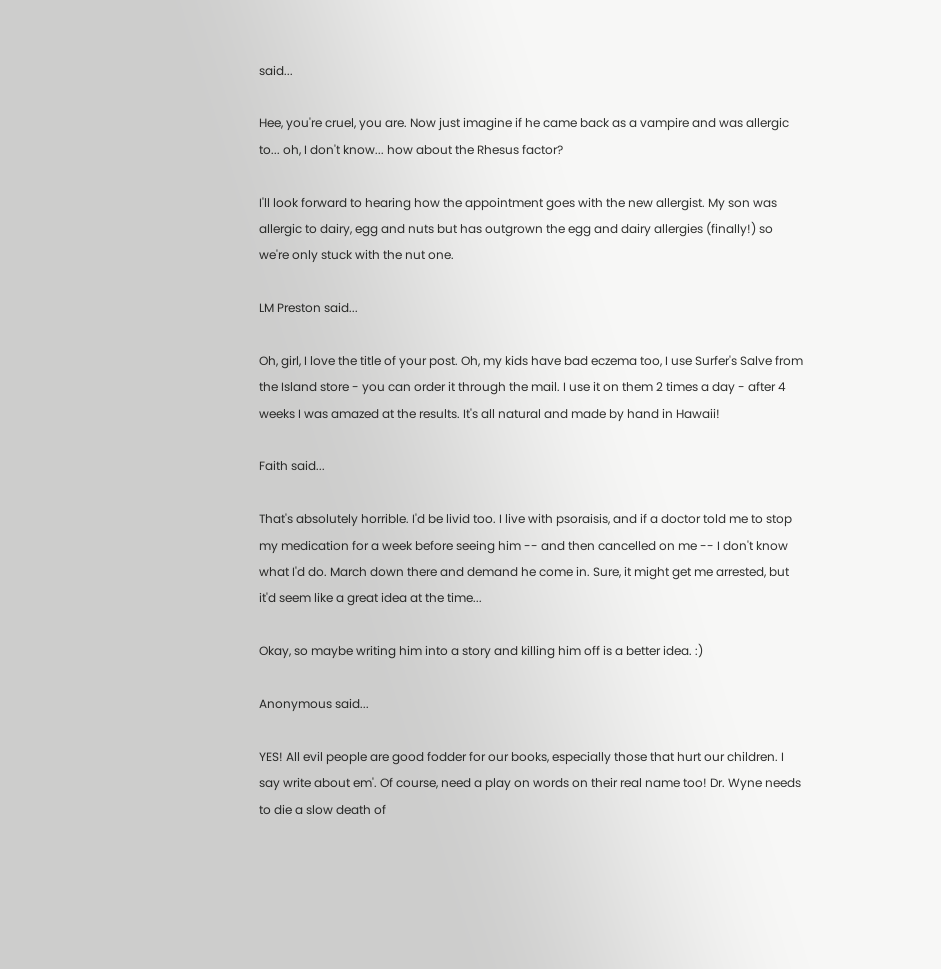said...

Hee, you're cruel, you are. Now just imagine if he came back as a vampire and was allergic to... oh, I don't know... how about the Rhesus factor?

I'll look forward to hearing how the appointment goes with the new allergist. My son was allergic to dairy, egg and nuts but has outgrown the egg and dairy allergies (finally!) so we're only stuck with the nut one.

LM Preston said...

Oh, girl, I love the title of your post. Oh, my kids have bad eczema too, I use Surfer's Salve from the Island store - you can order it through the mail. I use it on them 2 times a day - after 4 weeks I was amazed at the results. It's all natural and made by hand in Hawaii!

Faith said...

That's absolutely horrible. I'd be livid too. I live with psoraisis, and if a doctor told me to stop my medication for a week before seeing him -- and then cancelled on me -- I don't know what I'd do. March down there and demand he come in. Sure, it might get me arrested, but it'd seem like a great idea at the time...

Okay, so maybe writing him into a story and killing him off is a better idea. :)

Anonymous said...

YES! All evil people are good fodder for our books, especially those that hurt our children. I say write about em'. Of course, need a play on words on their real name too! Dr. Wyne needs to die a slow death of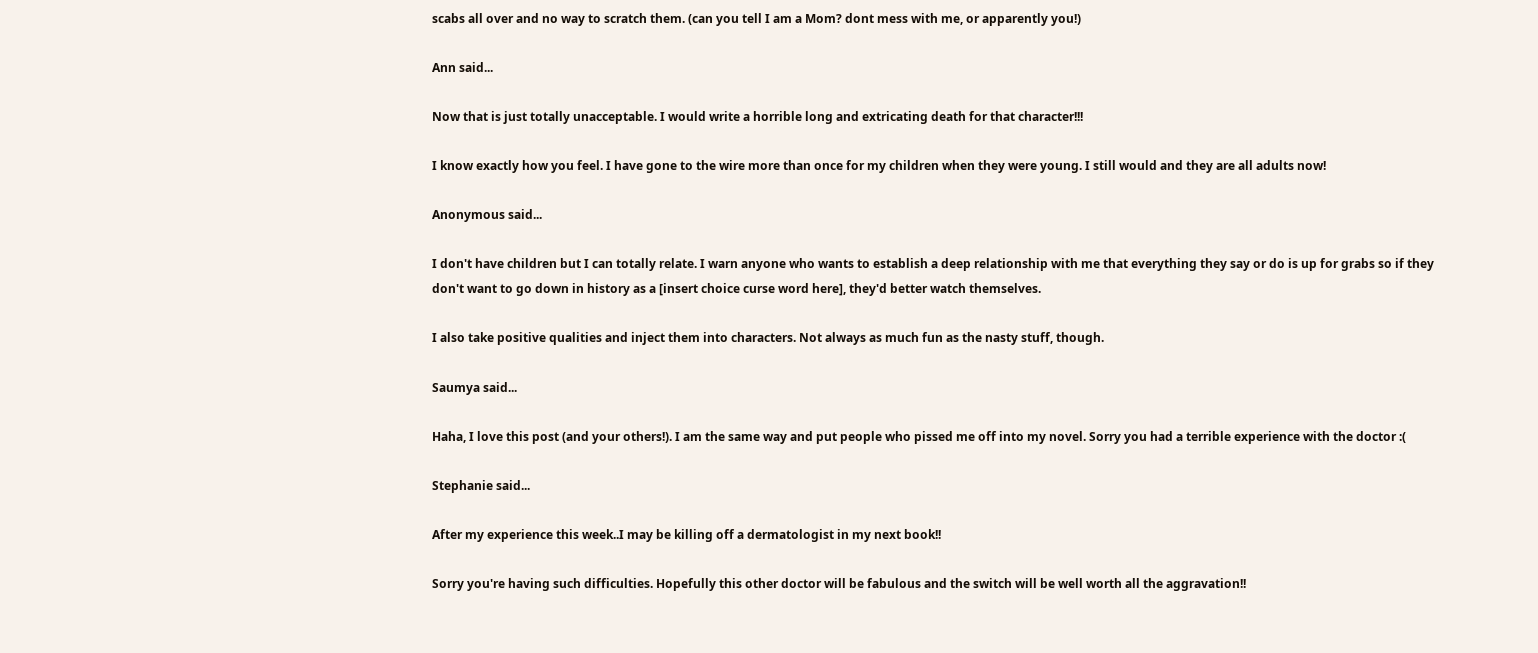scabs all over and no way to scratch them. (can you tell I am a Mom? dont mess with me, or apparently you!)

Ann said...

Now that is just totally unacceptable. I would write a horrible long and extricating death for that character!!!

I know exactly how you feel. I have gone to the wire more than once for my children when they were young. I still would and they are all adults now!

Anonymous said...

I don't have children but I can totally relate. I warn anyone who wants to establish a deep relationship with me that everything they say or do is up for grabs so if they don't want to go down in history as a [insert choice curse word here], they'd better watch themselves.

I also take positive qualities and inject them into characters. Not always as much fun as the nasty stuff, though.

Saumya said...

Haha, I love this post (and your others!). I am the same way and put people who pissed me off into my novel. Sorry you had a terrible experience with the doctor :(

Stephanie said...

After my experience this week..I may be killing off a dermatologist in my next book!!

Sorry you're having such difficulties. Hopefully this other doctor will be fabulous and the switch will be well worth all the aggravation!!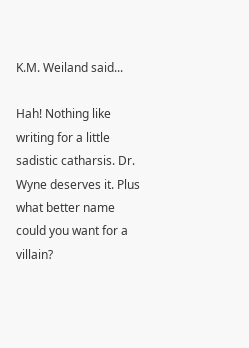K.M. Weiland said...

Hah! Nothing like writing for a little sadistic catharsis. Dr. Wyne deserves it. Plus what better name could you want for a villain?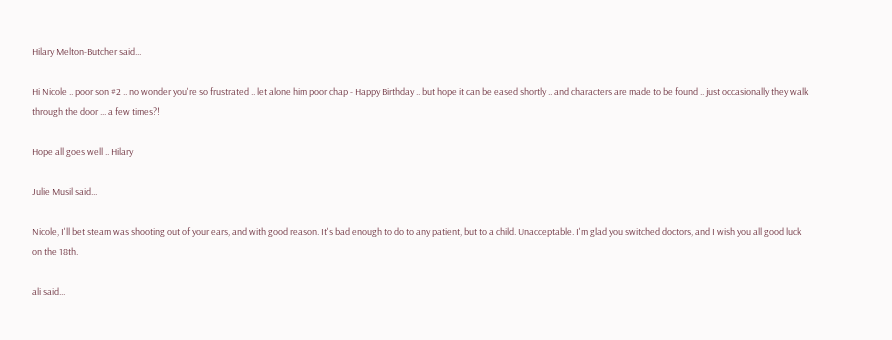Hilary Melton-Butcher said...

Hi Nicole .. poor son #2 .. no wonder you're so frustrated .. let alone him poor chap - Happy Birthday .. but hope it can be eased shortly .. and characters are made to be found .. just occasionally they walk through the door ... a few times?!

Hope all goes well .. Hilary

Julie Musil said...

Nicole, I'll bet steam was shooting out of your ears, and with good reason. It's bad enough to do to any patient, but to a child. Unacceptable. I'm glad you switched doctors, and I wish you all good luck on the 18th.

ali said...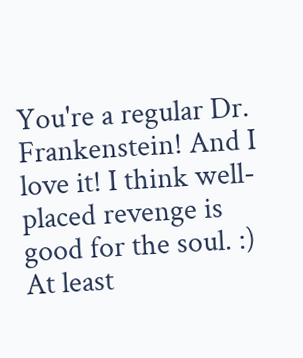You're a regular Dr. Frankenstein! And I love it! I think well-placed revenge is good for the soul. :) At least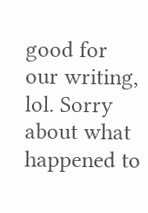good for our writing, lol. Sorry about what happened to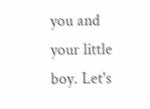you and your little boy. Let's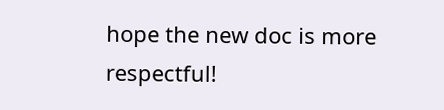hope the new doc is more respectful!